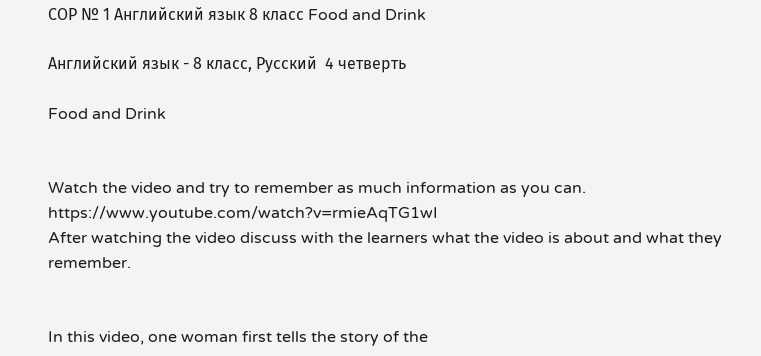СОР № 1 Английский язык 8 класс Food and Drink

Английский язык - 8 класс, Русский  4 четверть

Food and Drink


Watch the video and try to remember as much information as you can. https://www.youtube.com/watch?v=rmieAqTG1wI
After watching the video discuss with the learners what the video is about and what they remember.


In this video, one woman first tells the story of the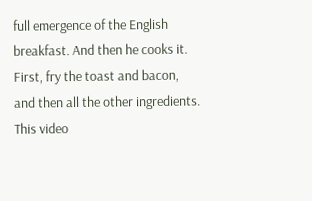full emergence of the English breakfast. And then he cooks it. First, fry the toast and bacon, and then all the other ingredients. This video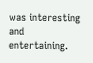was interesting and entertaining.